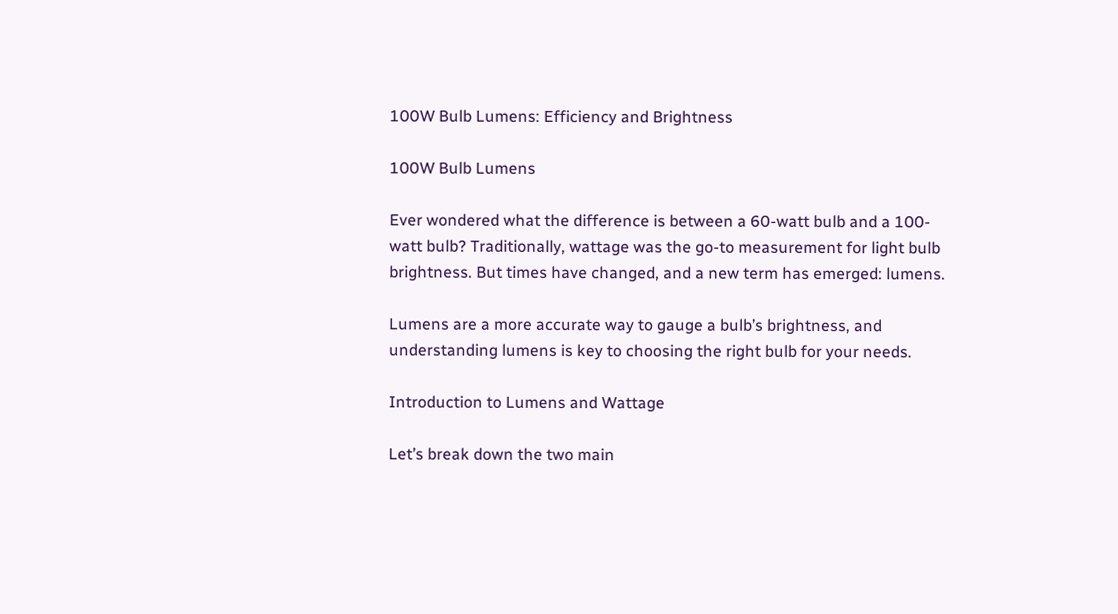100W Bulb Lumens: Efficiency and Brightness

100W Bulb Lumens

Ever wondered what the difference is between a 60-watt bulb and a 100-watt bulb? Traditionally, wattage was the go-to measurement for light bulb brightness. But times have changed, and a new term has emerged: lumens.

Lumens are a more accurate way to gauge a bulb’s brightness, and understanding lumens is key to choosing the right bulb for your needs.

Introduction to Lumens and Wattage

Let’s break down the two main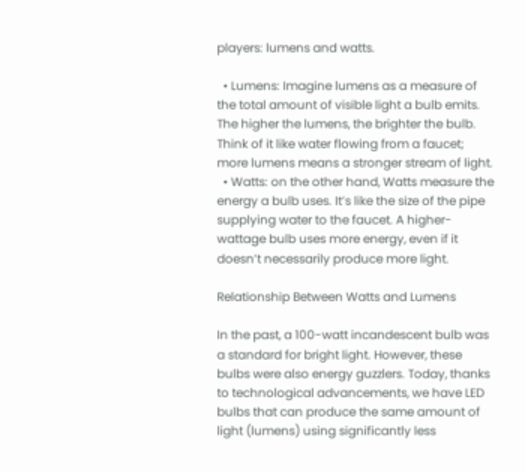players: lumens and watts.

  • Lumens: Imagine lumens as a measure of the total amount of visible light a bulb emits. The higher the lumens, the brighter the bulb. Think of it like water flowing from a faucet; more lumens means a stronger stream of light.
  • Watts: on the other hand, Watts measure the energy a bulb uses. It’s like the size of the pipe supplying water to the faucet. A higher-wattage bulb uses more energy, even if it doesn’t necessarily produce more light.

Relationship Between Watts and Lumens

In the past, a 100-watt incandescent bulb was a standard for bright light. However, these bulbs were also energy guzzlers. Today, thanks to technological advancements, we have LED bulbs that can produce the same amount of light (lumens) using significantly less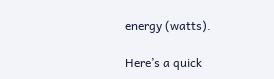energy (watts).

Here’s a quick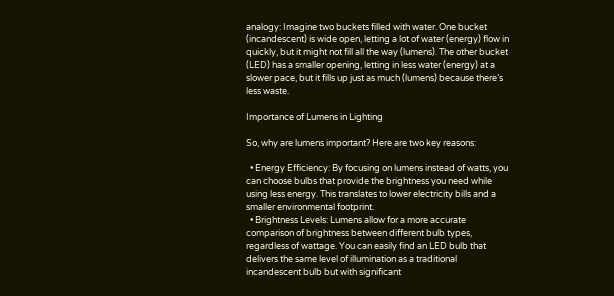analogy: Imagine two buckets filled with water. One bucket (incandescent) is wide open, letting a lot of water (energy) flow in quickly, but it might not fill all the way (lumens). The other bucket (LED) has a smaller opening, letting in less water (energy) at a slower pace, but it fills up just as much (lumens) because there’s less waste.

Importance of Lumens in Lighting

So, why are lumens important? Here are two key reasons:

  • Energy Efficiency: By focusing on lumens instead of watts, you can choose bulbs that provide the brightness you need while using less energy. This translates to lower electricity bills and a smaller environmental footprint.
  • Brightness Levels: Lumens allow for a more accurate comparison of brightness between different bulb types, regardless of wattage. You can easily find an LED bulb that delivers the same level of illumination as a traditional incandescent bulb but with significant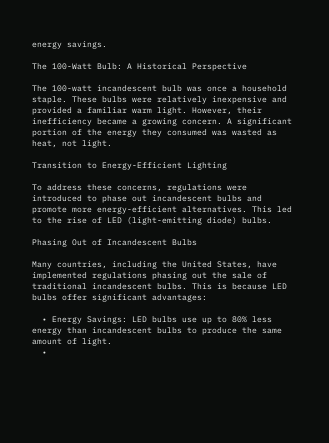energy savings.

The 100-Watt Bulb: A Historical Perspective

The 100-watt incandescent bulb was once a household staple. These bulbs were relatively inexpensive and provided a familiar warm light. However, their inefficiency became a growing concern. A significant portion of the energy they consumed was wasted as heat, not light.

Transition to Energy-Efficient Lighting

To address these concerns, regulations were introduced to phase out incandescent bulbs and promote more energy-efficient alternatives. This led to the rise of LED (light-emitting diode) bulbs.

Phasing Out of Incandescent Bulbs

Many countries, including the United States, have implemented regulations phasing out the sale of traditional incandescent bulbs. This is because LED bulbs offer significant advantages:

  • Energy Savings: LED bulbs use up to 80% less energy than incandescent bulbs to produce the same amount of light.
  •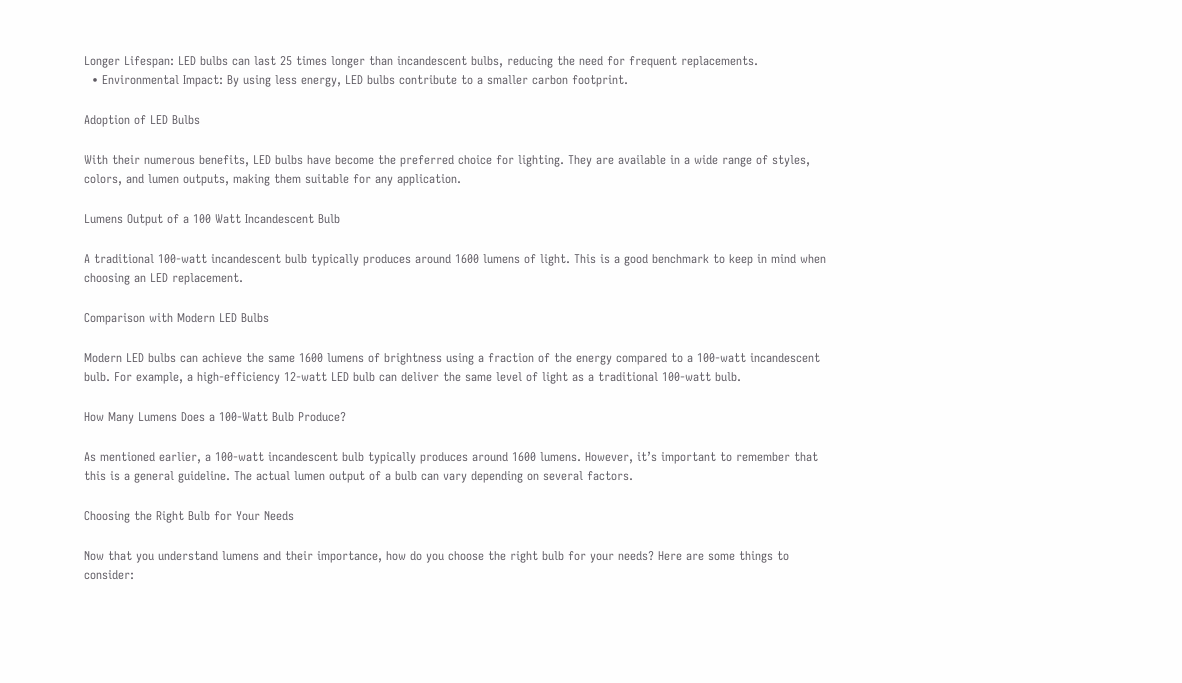Longer Lifespan: LED bulbs can last 25 times longer than incandescent bulbs, reducing the need for frequent replacements.
  • Environmental Impact: By using less energy, LED bulbs contribute to a smaller carbon footprint.

Adoption of LED Bulbs

With their numerous benefits, LED bulbs have become the preferred choice for lighting. They are available in a wide range of styles, colors, and lumen outputs, making them suitable for any application.

Lumens Output of a 100 Watt Incandescent Bulb

A traditional 100-watt incandescent bulb typically produces around 1600 lumens of light. This is a good benchmark to keep in mind when choosing an LED replacement.

Comparison with Modern LED Bulbs

Modern LED bulbs can achieve the same 1600 lumens of brightness using a fraction of the energy compared to a 100-watt incandescent bulb. For example, a high-efficiency 12-watt LED bulb can deliver the same level of light as a traditional 100-watt bulb.

How Many Lumens Does a 100-Watt Bulb Produce?

As mentioned earlier, a 100-watt incandescent bulb typically produces around 1600 lumens. However, it’s important to remember that this is a general guideline. The actual lumen output of a bulb can vary depending on several factors.

Choosing the Right Bulb for Your Needs

Now that you understand lumens and their importance, how do you choose the right bulb for your needs? Here are some things to consider: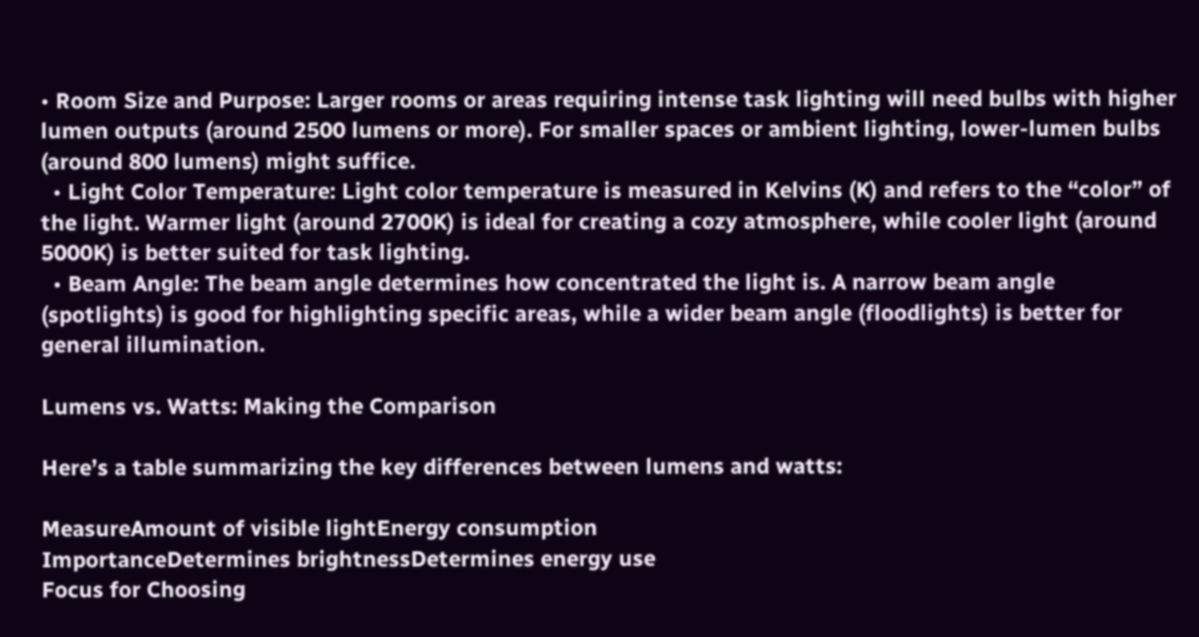• Room Size and Purpose: Larger rooms or areas requiring intense task lighting will need bulbs with higher lumen outputs (around 2500 lumens or more). For smaller spaces or ambient lighting, lower-lumen bulbs (around 800 lumens) might suffice.
  • Light Color Temperature: Light color temperature is measured in Kelvins (K) and refers to the “color” of the light. Warmer light (around 2700K) is ideal for creating a cozy atmosphere, while cooler light (around 5000K) is better suited for task lighting.
  • Beam Angle: The beam angle determines how concentrated the light is. A narrow beam angle (spotlights) is good for highlighting specific areas, while a wider beam angle (floodlights) is better for general illumination.

Lumens vs. Watts: Making the Comparison

Here’s a table summarizing the key differences between lumens and watts:

MeasureAmount of visible lightEnergy consumption
ImportanceDetermines brightnessDetermines energy use
Focus for Choosing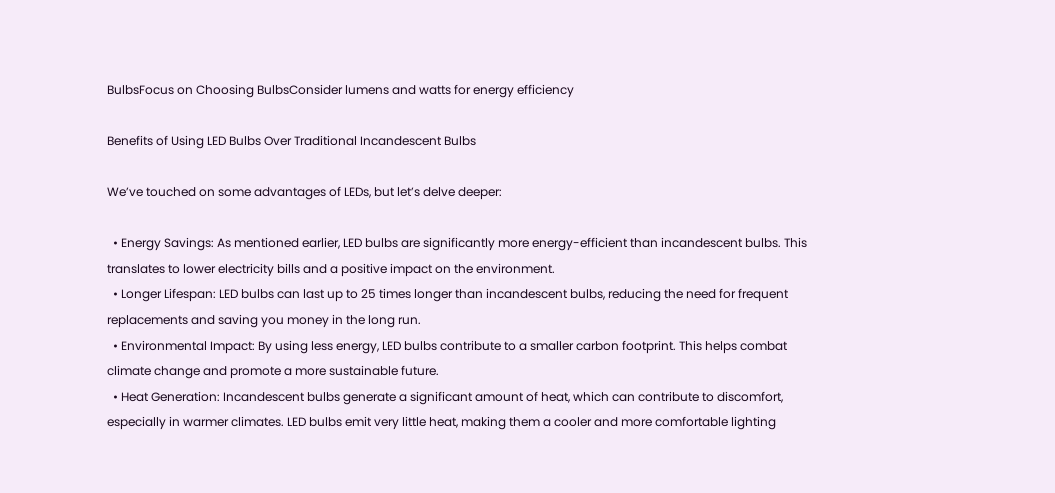BulbsFocus on Choosing BulbsConsider lumens and watts for energy efficiency

Benefits of Using LED Bulbs Over Traditional Incandescent Bulbs

We’ve touched on some advantages of LEDs, but let’s delve deeper:

  • Energy Savings: As mentioned earlier, LED bulbs are significantly more energy-efficient than incandescent bulbs. This translates to lower electricity bills and a positive impact on the environment.
  • Longer Lifespan: LED bulbs can last up to 25 times longer than incandescent bulbs, reducing the need for frequent replacements and saving you money in the long run.
  • Environmental Impact: By using less energy, LED bulbs contribute to a smaller carbon footprint. This helps combat climate change and promote a more sustainable future.
  • Heat Generation: Incandescent bulbs generate a significant amount of heat, which can contribute to discomfort, especially in warmer climates. LED bulbs emit very little heat, making them a cooler and more comfortable lighting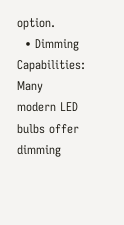option.
  • Dimming Capabilities: Many modern LED bulbs offer dimming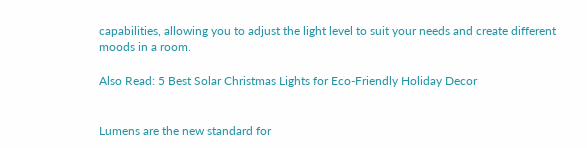capabilities, allowing you to adjust the light level to suit your needs and create different moods in a room.

Also Read: 5 Best Solar Christmas Lights for Eco-Friendly Holiday Decor


Lumens are the new standard for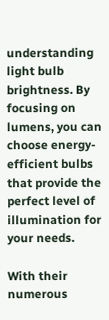understanding light bulb brightness. By focusing on lumens, you can choose energy-efficient bulbs that provide the perfect level of illumination for your needs.

With their numerous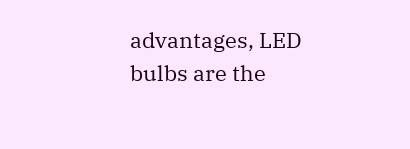advantages, LED bulbs are the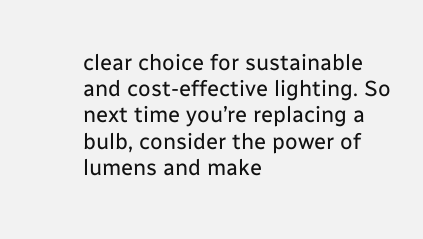clear choice for sustainable and cost-effective lighting. So next time you’re replacing a bulb, consider the power of lumens and make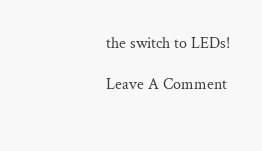the switch to LEDs!

Leave A Comment